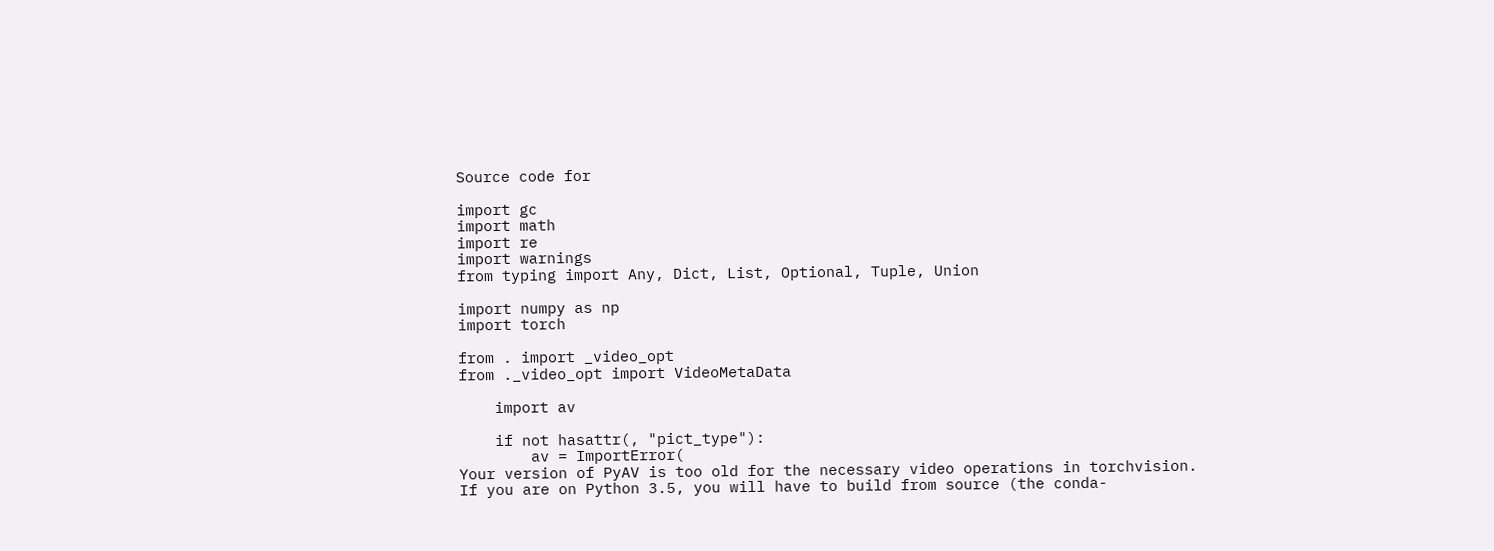Source code for

import gc
import math
import re
import warnings
from typing import Any, Dict, List, Optional, Tuple, Union

import numpy as np
import torch

from . import _video_opt
from ._video_opt import VideoMetaData

    import av

    if not hasattr(, "pict_type"):
        av = ImportError(
Your version of PyAV is too old for the necessary video operations in torchvision.
If you are on Python 3.5, you will have to build from source (the conda-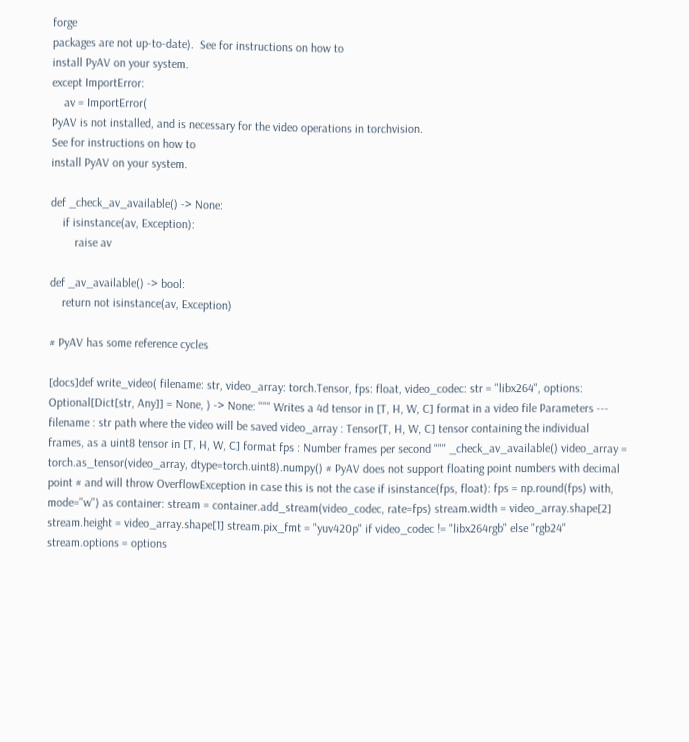forge
packages are not up-to-date).  See for instructions on how to
install PyAV on your system.
except ImportError:
    av = ImportError(
PyAV is not installed, and is necessary for the video operations in torchvision.
See for instructions on how to
install PyAV on your system.

def _check_av_available() -> None:
    if isinstance(av, Exception):
        raise av

def _av_available() -> bool:
    return not isinstance(av, Exception)

# PyAV has some reference cycles

[docs]def write_video( filename: str, video_array: torch.Tensor, fps: float, video_codec: str = "libx264", options: Optional[Dict[str, Any]] = None, ) -> None: """ Writes a 4d tensor in [T, H, W, C] format in a video file Parameters --- filename : str path where the video will be saved video_array : Tensor[T, H, W, C] tensor containing the individual frames, as a uint8 tensor in [T, H, W, C] format fps : Number frames per second """ _check_av_available() video_array = torch.as_tensor(video_array, dtype=torch.uint8).numpy() # PyAV does not support floating point numbers with decimal point # and will throw OverflowException in case this is not the case if isinstance(fps, float): fps = np.round(fps) with, mode="w") as container: stream = container.add_stream(video_codec, rate=fps) stream.width = video_array.shape[2] stream.height = video_array.shape[1] stream.pix_fmt = "yuv420p" if video_codec != "libx264rgb" else "rgb24" stream.options = options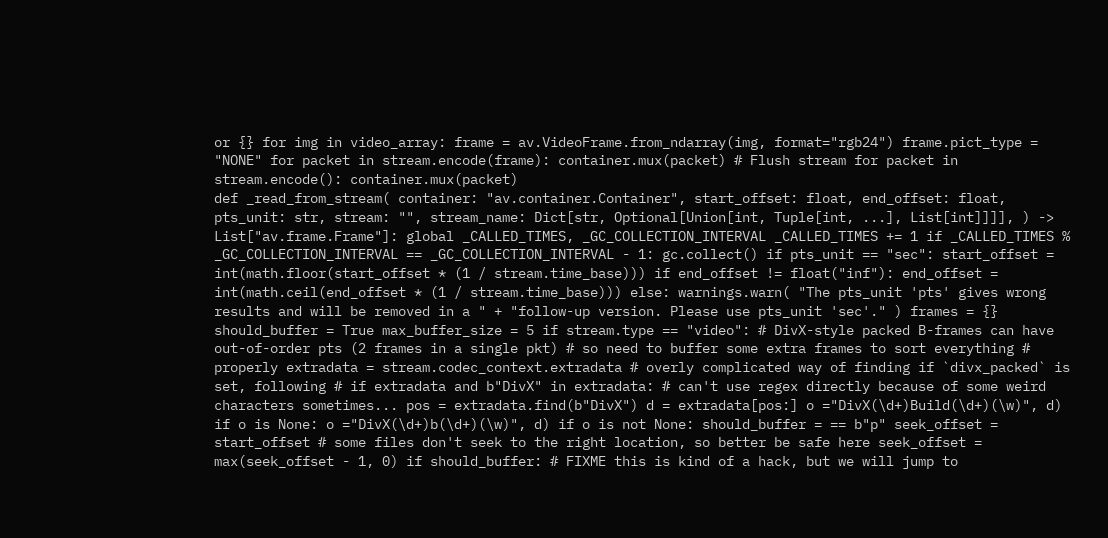or {} for img in video_array: frame = av.VideoFrame.from_ndarray(img, format="rgb24") frame.pict_type = "NONE" for packet in stream.encode(frame): container.mux(packet) # Flush stream for packet in stream.encode(): container.mux(packet)
def _read_from_stream( container: "av.container.Container", start_offset: float, end_offset: float, pts_unit: str, stream: "", stream_name: Dict[str, Optional[Union[int, Tuple[int, ...], List[int]]]], ) -> List["av.frame.Frame"]: global _CALLED_TIMES, _GC_COLLECTION_INTERVAL _CALLED_TIMES += 1 if _CALLED_TIMES % _GC_COLLECTION_INTERVAL == _GC_COLLECTION_INTERVAL - 1: gc.collect() if pts_unit == "sec": start_offset = int(math.floor(start_offset * (1 / stream.time_base))) if end_offset != float("inf"): end_offset = int(math.ceil(end_offset * (1 / stream.time_base))) else: warnings.warn( "The pts_unit 'pts' gives wrong results and will be removed in a " + "follow-up version. Please use pts_unit 'sec'." ) frames = {} should_buffer = True max_buffer_size = 5 if stream.type == "video": # DivX-style packed B-frames can have out-of-order pts (2 frames in a single pkt) # so need to buffer some extra frames to sort everything # properly extradata = stream.codec_context.extradata # overly complicated way of finding if `divx_packed` is set, following # if extradata and b"DivX" in extradata: # can't use regex directly because of some weird characters sometimes... pos = extradata.find(b"DivX") d = extradata[pos:] o ="DivX(\d+)Build(\d+)(\w)", d) if o is None: o ="DivX(\d+)b(\d+)(\w)", d) if o is not None: should_buffer = == b"p" seek_offset = start_offset # some files don't seek to the right location, so better be safe here seek_offset = max(seek_offset - 1, 0) if should_buffer: # FIXME this is kind of a hack, but we will jump to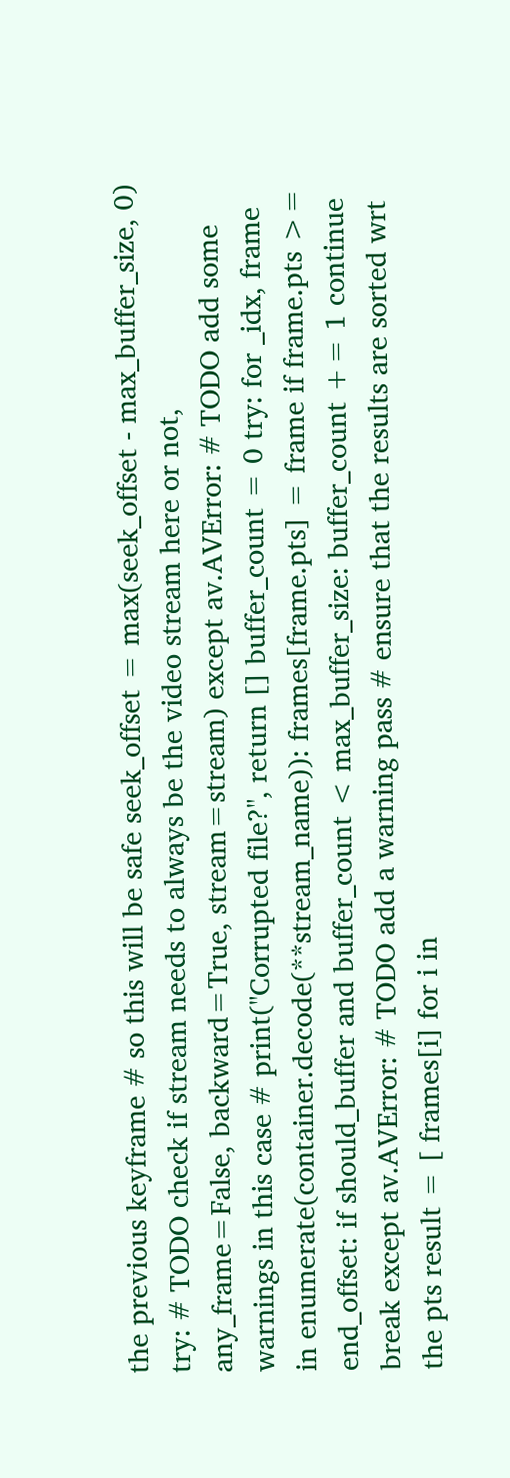the previous keyframe # so this will be safe seek_offset = max(seek_offset - max_buffer_size, 0) try: # TODO check if stream needs to always be the video stream here or not, any_frame=False, backward=True, stream=stream) except av.AVError: # TODO add some warnings in this case # print("Corrupted file?", return [] buffer_count = 0 try: for _idx, frame in enumerate(container.decode(**stream_name)): frames[frame.pts] = frame if frame.pts >= end_offset: if should_buffer and buffer_count < max_buffer_size: buffer_count += 1 continue break except av.AVError: # TODO add a warning pass # ensure that the results are sorted wrt the pts result = [ frames[i] for i in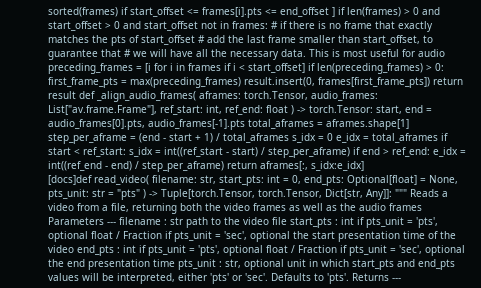sorted(frames) if start_offset <= frames[i].pts <= end_offset ] if len(frames) > 0 and start_offset > 0 and start_offset not in frames: # if there is no frame that exactly matches the pts of start_offset # add the last frame smaller than start_offset, to guarantee that # we will have all the necessary data. This is most useful for audio preceding_frames = [i for i in frames if i < start_offset] if len(preceding_frames) > 0: first_frame_pts = max(preceding_frames) result.insert(0, frames[first_frame_pts]) return result def _align_audio_frames( aframes: torch.Tensor, audio_frames: List["av.frame.Frame"], ref_start: int, ref_end: float ) -> torch.Tensor: start, end = audio_frames[0].pts, audio_frames[-1].pts total_aframes = aframes.shape[1] step_per_aframe = (end - start + 1) / total_aframes s_idx = 0 e_idx = total_aframes if start < ref_start: s_idx = int((ref_start - start) / step_per_aframe) if end > ref_end: e_idx = int((ref_end - end) / step_per_aframe) return aframes[:, s_idx:e_idx]
[docs]def read_video( filename: str, start_pts: int = 0, end_pts: Optional[float] = None, pts_unit: str = "pts" ) -> Tuple[torch.Tensor, torch.Tensor, Dict[str, Any]]: """ Reads a video from a file, returning both the video frames as well as the audio frames Parameters --- filename : str path to the video file start_pts : int if pts_unit = 'pts', optional float / Fraction if pts_unit = 'sec', optional the start presentation time of the video end_pts : int if pts_unit = 'pts', optional float / Fraction if pts_unit = 'sec', optional the end presentation time pts_unit : str, optional unit in which start_pts and end_pts values will be interpreted, either 'pts' or 'sec'. Defaults to 'pts'. Returns ---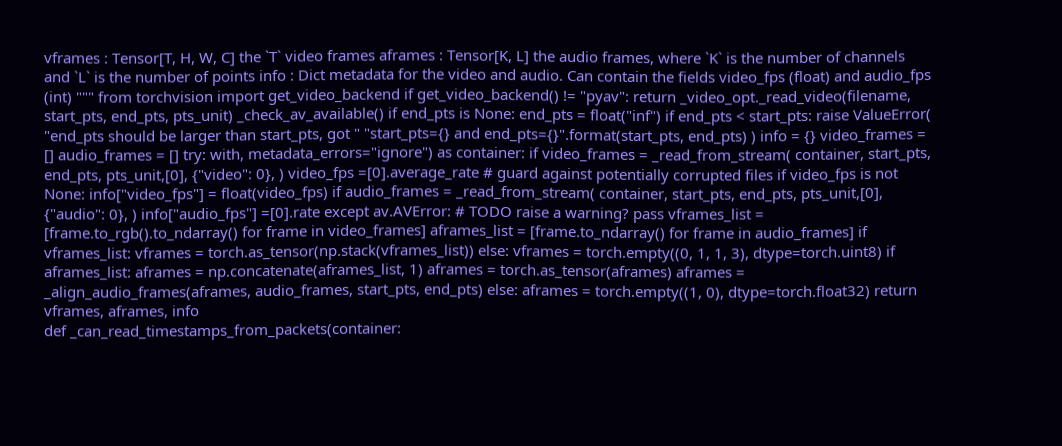vframes : Tensor[T, H, W, C] the `T` video frames aframes : Tensor[K, L] the audio frames, where `K` is the number of channels and `L` is the number of points info : Dict metadata for the video and audio. Can contain the fields video_fps (float) and audio_fps (int) """ from torchvision import get_video_backend if get_video_backend() != "pyav": return _video_opt._read_video(filename, start_pts, end_pts, pts_unit) _check_av_available() if end_pts is None: end_pts = float("inf") if end_pts < start_pts: raise ValueError( "end_pts should be larger than start_pts, got " "start_pts={} and end_pts={}".format(start_pts, end_pts) ) info = {} video_frames = [] audio_frames = [] try: with, metadata_errors="ignore") as container: if video_frames = _read_from_stream( container, start_pts, end_pts, pts_unit,[0], {"video": 0}, ) video_fps =[0].average_rate # guard against potentially corrupted files if video_fps is not None: info["video_fps"] = float(video_fps) if audio_frames = _read_from_stream( container, start_pts, end_pts, pts_unit,[0], {"audio": 0}, ) info["audio_fps"] =[0].rate except av.AVError: # TODO raise a warning? pass vframes_list = [frame.to_rgb().to_ndarray() for frame in video_frames] aframes_list = [frame.to_ndarray() for frame in audio_frames] if vframes_list: vframes = torch.as_tensor(np.stack(vframes_list)) else: vframes = torch.empty((0, 1, 1, 3), dtype=torch.uint8) if aframes_list: aframes = np.concatenate(aframes_list, 1) aframes = torch.as_tensor(aframes) aframes = _align_audio_frames(aframes, audio_frames, start_pts, end_pts) else: aframes = torch.empty((1, 0), dtype=torch.float32) return vframes, aframes, info
def _can_read_timestamps_from_packets(container: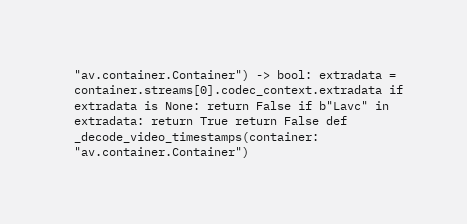"av.container.Container") -> bool: extradata = container.streams[0].codec_context.extradata if extradata is None: return False if b"Lavc" in extradata: return True return False def _decode_video_timestamps(container: "av.container.Container")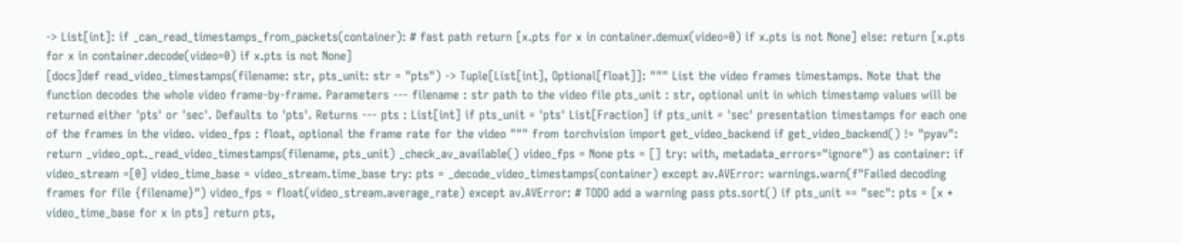-> List[int]: if _can_read_timestamps_from_packets(container): # fast path return [x.pts for x in container.demux(video=0) if x.pts is not None] else: return [x.pts for x in container.decode(video=0) if x.pts is not None]
[docs]def read_video_timestamps(filename: str, pts_unit: str = "pts") -> Tuple[List[int], Optional[float]]: """ List the video frames timestamps. Note that the function decodes the whole video frame-by-frame. Parameters --- filename : str path to the video file pts_unit : str, optional unit in which timestamp values will be returned either 'pts' or 'sec'. Defaults to 'pts'. Returns --- pts : List[int] if pts_unit = 'pts' List[Fraction] if pts_unit = 'sec' presentation timestamps for each one of the frames in the video. video_fps : float, optional the frame rate for the video """ from torchvision import get_video_backend if get_video_backend() != "pyav": return _video_opt._read_video_timestamps(filename, pts_unit) _check_av_available() video_fps = None pts = [] try: with, metadata_errors="ignore") as container: if video_stream =[0] video_time_base = video_stream.time_base try: pts = _decode_video_timestamps(container) except av.AVError: warnings.warn(f"Failed decoding frames for file {filename}") video_fps = float(video_stream.average_rate) except av.AVError: # TODO add a warning pass pts.sort() if pts_unit == "sec": pts = [x * video_time_base for x in pts] return pts,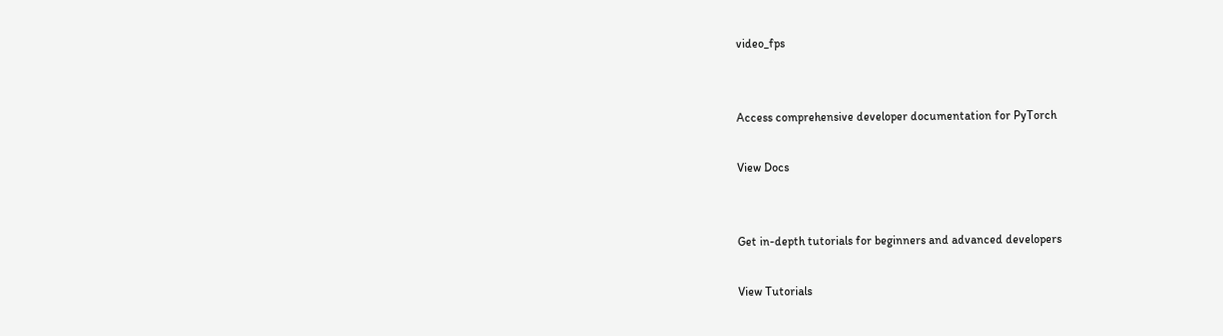video_fps


Access comprehensive developer documentation for PyTorch

View Docs


Get in-depth tutorials for beginners and advanced developers

View Tutorials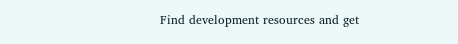Find development resources and get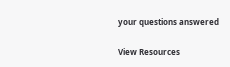your questions answered

View Resources